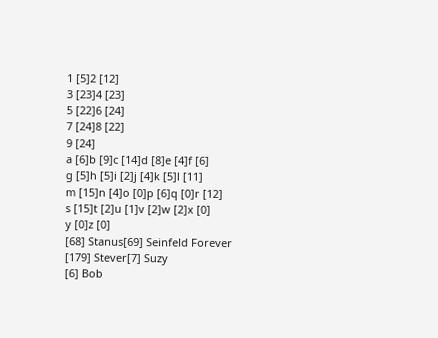1 [5]2 [12]
3 [23]4 [23]
5 [22]6 [24]
7 [24]8 [22]
9 [24]
a [6]b [9]c [14]d [8]e [4]f [6]
g [5]h [5]i [2]j [4]k [5]l [11]
m [15]n [4]o [0]p [6]q [0]r [12]
s [15]t [2]u [1]v [2]w [2]x [0]
y [0]z [0]
[68] Stanus[69] Seinfeld Forever
[179] Stever[7] Suzy
[6] Bob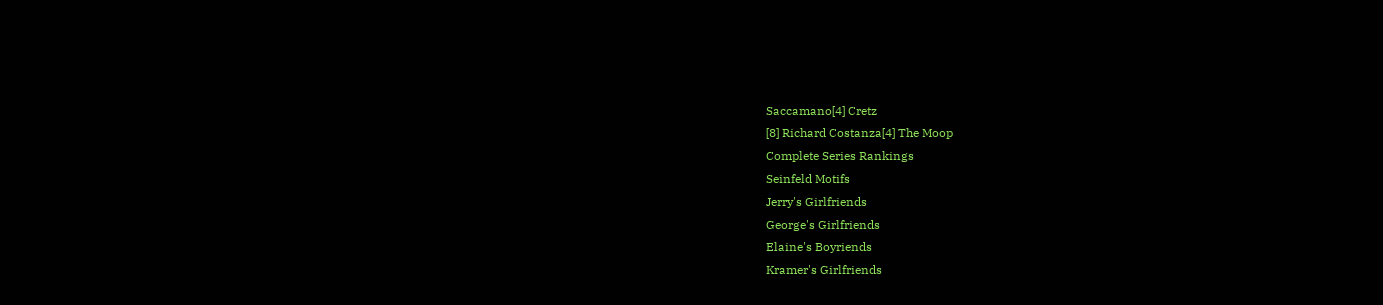Saccamano[4] Cretz
[8] Richard Costanza[4] The Moop
Complete Series Rankings
Seinfeld Motifs
Jerry's Girlfriends
George's Girlfriends
Elaine's Boyriends
Kramer's Girlfriends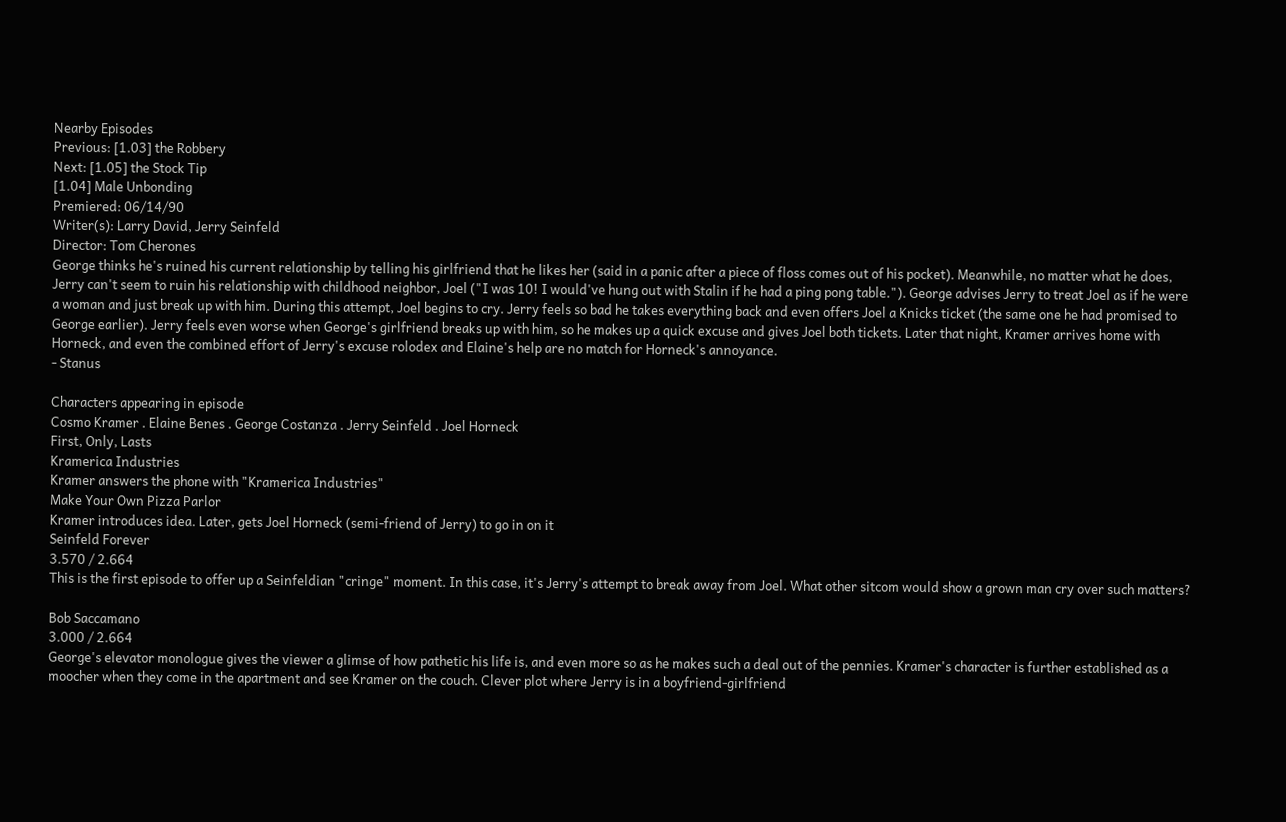Nearby Episodes
Previous: [1.03] the Robbery
Next: [1.05] the Stock Tip
[1.04] Male Unbonding
Premiered: 06/14/90
Writer(s): Larry David, Jerry Seinfeld
Director: Tom Cherones
George thinks he's ruined his current relationship by telling his girlfriend that he likes her (said in a panic after a piece of floss comes out of his pocket). Meanwhile, no matter what he does, Jerry can't seem to ruin his relationship with childhood neighbor, Joel ("I was 10! I would've hung out with Stalin if he had a ping pong table."). George advises Jerry to treat Joel as if he were a woman and just break up with him. During this attempt, Joel begins to cry. Jerry feels so bad he takes everything back and even offers Joel a Knicks ticket (the same one he had promised to George earlier). Jerry feels even worse when George's girlfriend breaks up with him, so he makes up a quick excuse and gives Joel both tickets. Later that night, Kramer arrives home with Horneck, and even the combined effort of Jerry's excuse rolodex and Elaine's help are no match for Horneck's annoyance.
- Stanus

Characters appearing in episode
Cosmo Kramer . Elaine Benes . George Costanza . Jerry Seinfeld . Joel Horneck
First, Only, Lasts
Kramerica Industries
Kramer answers the phone with "Kramerica Industries"
Make Your Own Pizza Parlor
Kramer introduces idea. Later, gets Joel Horneck (semi-friend of Jerry) to go in on it
Seinfeld Forever
3.570 / 2.664
This is the first episode to offer up a Seinfeldian "cringe" moment. In this case, it's Jerry's attempt to break away from Joel. What other sitcom would show a grown man cry over such matters?

Bob Saccamano
3.000 / 2.664
George's elevator monologue gives the viewer a glimse of how pathetic his life is, and even more so as he makes such a deal out of the pennies. Kramer's character is further established as a moocher when they come in the apartment and see Kramer on the couch. Clever plot where Jerry is in a boyfriend-girlfriend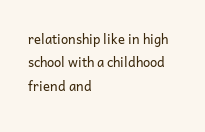relationship like in high school with a childhood friend and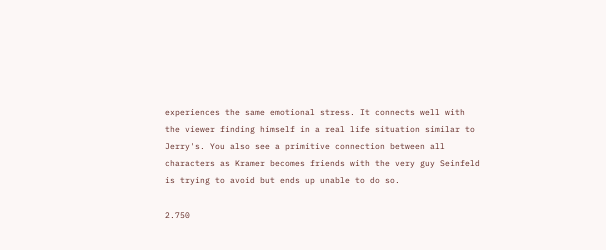experiences the same emotional stress. It connects well with the viewer finding himself in a real life situation similar to Jerry's. You also see a primitive connection between all characters as Kramer becomes friends with the very guy Seinfeld is trying to avoid but ends up unable to do so.

2.750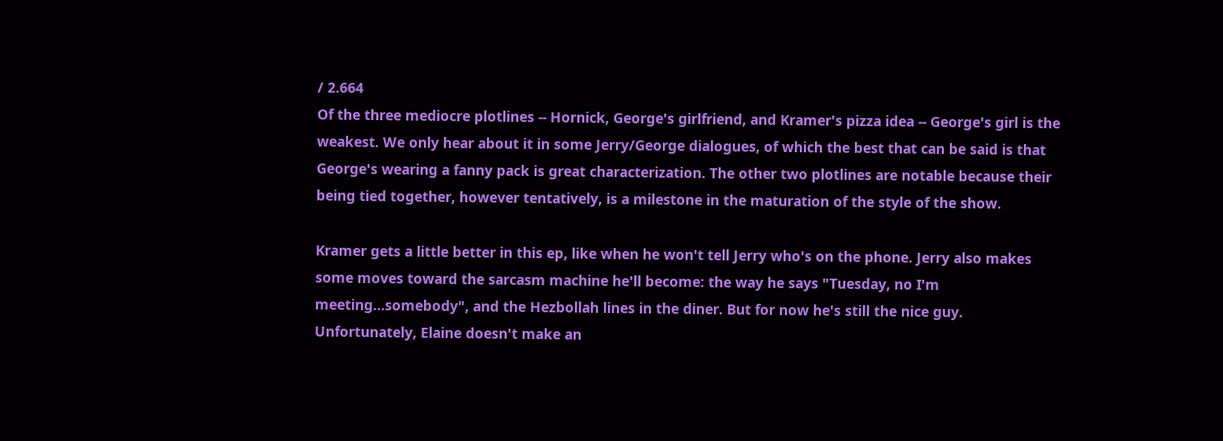/ 2.664
Of the three mediocre plotlines -- Hornick, George's girlfriend, and Kramer's pizza idea -- George's girl is the weakest. We only hear about it in some Jerry/George dialogues, of which the best that can be said is that George's wearing a fanny pack is great characterization. The other two plotlines are notable because their being tied together, however tentatively, is a milestone in the maturation of the style of the show.

Kramer gets a little better in this ep, like when he won't tell Jerry who's on the phone. Jerry also makes some moves toward the sarcasm machine he'll become: the way he says "Tuesday, no I'm meeting...somebody", and the Hezbollah lines in the diner. But for now he's still the nice guy. Unfortunately, Elaine doesn't make an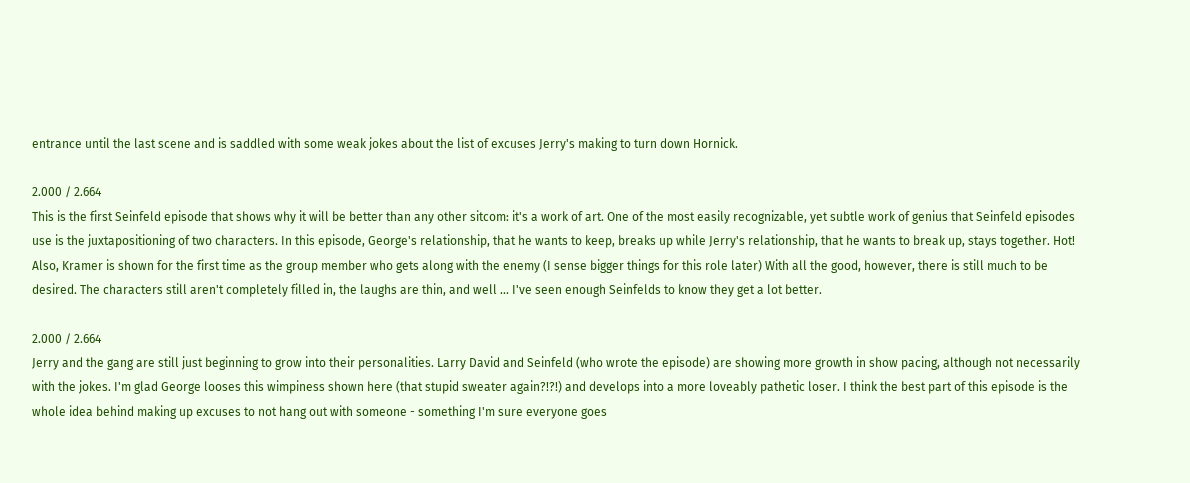entrance until the last scene and is saddled with some weak jokes about the list of excuses Jerry's making to turn down Hornick.

2.000 / 2.664
This is the first Seinfeld episode that shows why it will be better than any other sitcom: it's a work of art. One of the most easily recognizable, yet subtle work of genius that Seinfeld episodes use is the juxtapositioning of two characters. In this episode, George's relationship, that he wants to keep, breaks up while Jerry's relationship, that he wants to break up, stays together. Hot! Also, Kramer is shown for the first time as the group member who gets along with the enemy (I sense bigger things for this role later) With all the good, however, there is still much to be desired. The characters still aren't completely filled in, the laughs are thin, and well ... I've seen enough Seinfelds to know they get a lot better.

2.000 / 2.664
Jerry and the gang are still just beginning to grow into their personalities. Larry David and Seinfeld (who wrote the episode) are showing more growth in show pacing, although not necessarily with the jokes. I'm glad George looses this wimpiness shown here (that stupid sweater again?!?!) and develops into a more loveably pathetic loser. I think the best part of this episode is the whole idea behind making up excuses to not hang out with someone - something I'm sure everyone goes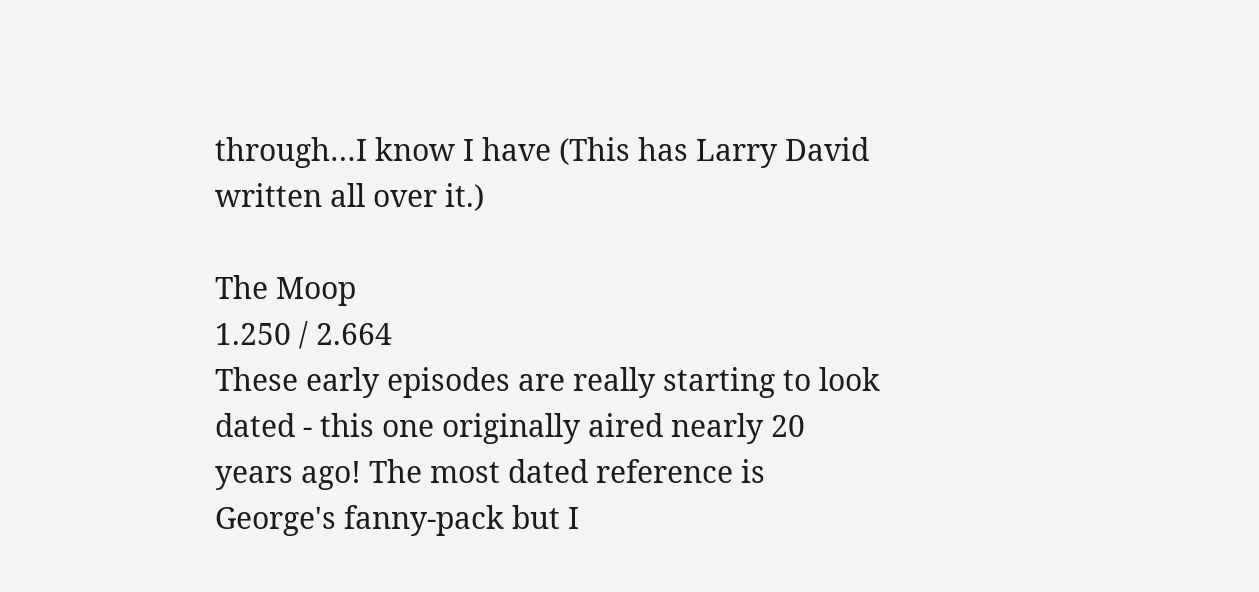through…I know I have (This has Larry David written all over it.)

The Moop
1.250 / 2.664
These early episodes are really starting to look dated - this one originally aired nearly 20 years ago! The most dated reference is George's fanny-pack but I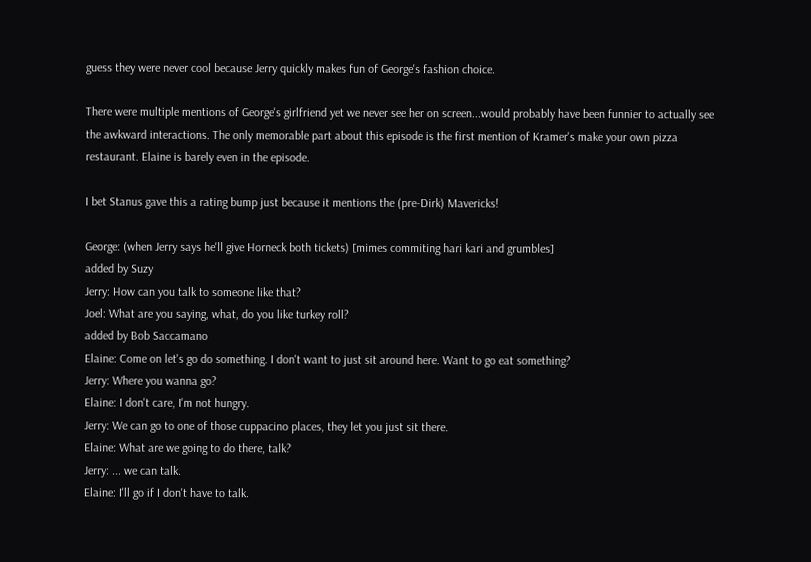guess they were never cool because Jerry quickly makes fun of George's fashion choice.

There were multiple mentions of George's girlfriend yet we never see her on screen...would probably have been funnier to actually see the awkward interactions. The only memorable part about this episode is the first mention of Kramer's make your own pizza restaurant. Elaine is barely even in the episode.

I bet Stanus gave this a rating bump just because it mentions the (pre-Dirk) Mavericks!

George: (when Jerry says he'll give Horneck both tickets) [mimes commiting hari kari and grumbles]
added by Suzy
Jerry: How can you talk to someone like that?
Joel: What are you saying, what, do you like turkey roll?
added by Bob Saccamano
Elaine: Come on let's go do something. I don't want to just sit around here. Want to go eat something?
Jerry: Where you wanna go?
Elaine: I don't care, I'm not hungry.
Jerry: We can go to one of those cuppacino places, they let you just sit there.
Elaine: What are we going to do there, talk?
Jerry: ... we can talk.
Elaine: I'll go if I don't have to talk.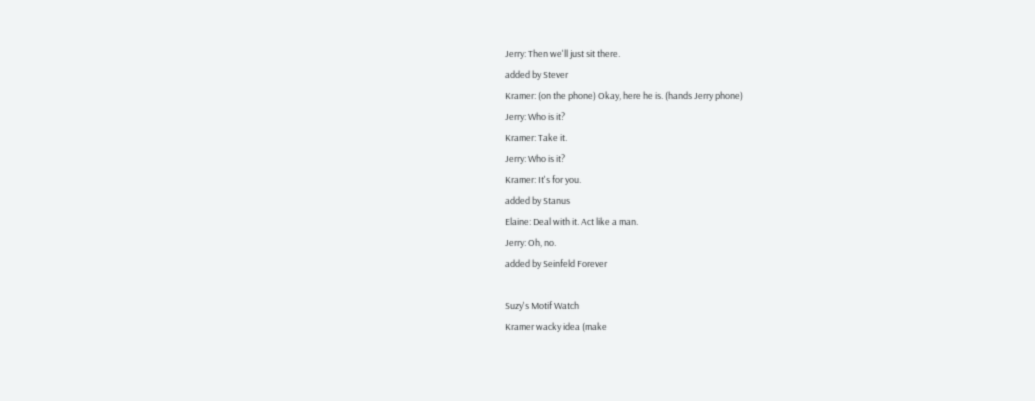Jerry: Then we'll just sit there.
added by Stever
Kramer: (on the phone) Okay, here he is. (hands Jerry phone)
Jerry: Who is it?
Kramer: Take it.
Jerry: Who is it?
Kramer: It's for you.
added by Stanus
Elaine: Deal with it. Act like a man.
Jerry: Oh, no.
added by Seinfeld Forever

Suzy's Motif Watch
Kramer wacky idea (make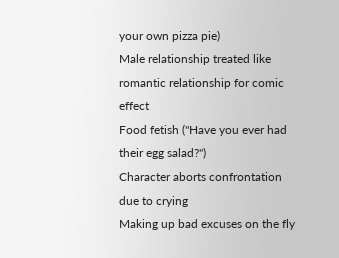your own pizza pie)
Male relationship treated like romantic relationship for comic effect
Food fetish ("Have you ever had their egg salad?")
Character aborts confrontation due to crying
Making up bad excuses on the fly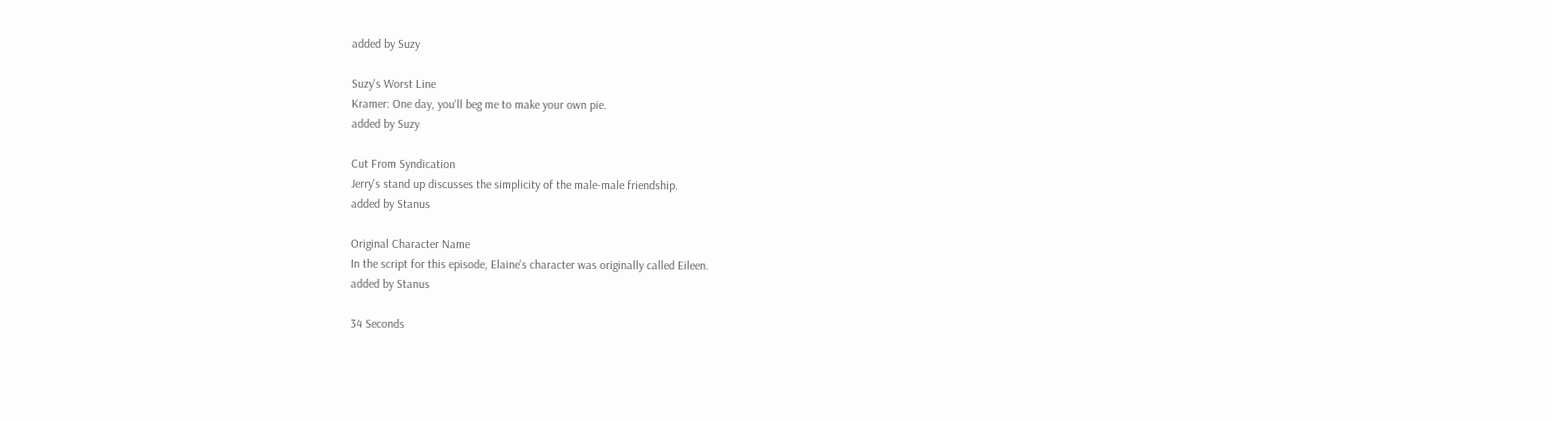added by Suzy

Suzy's Worst Line
Kramer: One day, you'll beg me to make your own pie.
added by Suzy

Cut From Syndication
Jerry's stand up discusses the simplicity of the male-male friendship.
added by Stanus

Original Character Name
In the script for this episode, Elaine's character was originally called Eileen.
added by Stanus

34 Seconds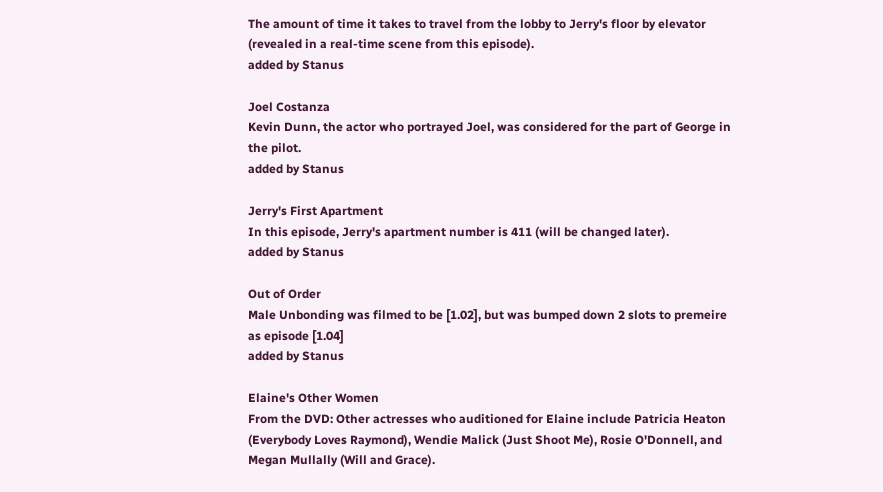The amount of time it takes to travel from the lobby to Jerry's floor by elevator (revealed in a real-time scene from this episode).
added by Stanus

Joel Costanza
Kevin Dunn, the actor who portrayed Joel, was considered for the part of George in the pilot.
added by Stanus

Jerry's First Apartment
In this episode, Jerry's apartment number is 411 (will be changed later).
added by Stanus

Out of Order
Male Unbonding was filmed to be [1.02], but was bumped down 2 slots to premeire as episode [1.04]
added by Stanus

Elaine's Other Women
From the DVD: Other actresses who auditioned for Elaine include Patricia Heaton (Everybody Loves Raymond), Wendie Malick (Just Shoot Me), Rosie O'Donnell, and Megan Mullally (Will and Grace).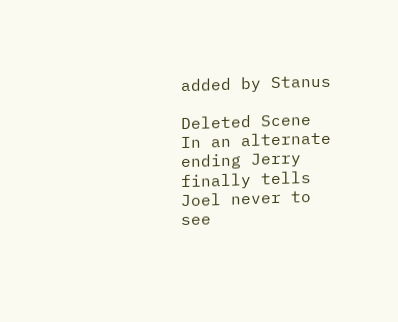added by Stanus

Deleted Scene
In an alternate ending Jerry finally tells Joel never to see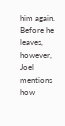him again. Before he leaves, however, Joel mentions how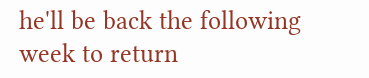he'll be back the following week to return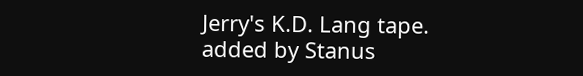Jerry's K.D. Lang tape.
added by Stanus